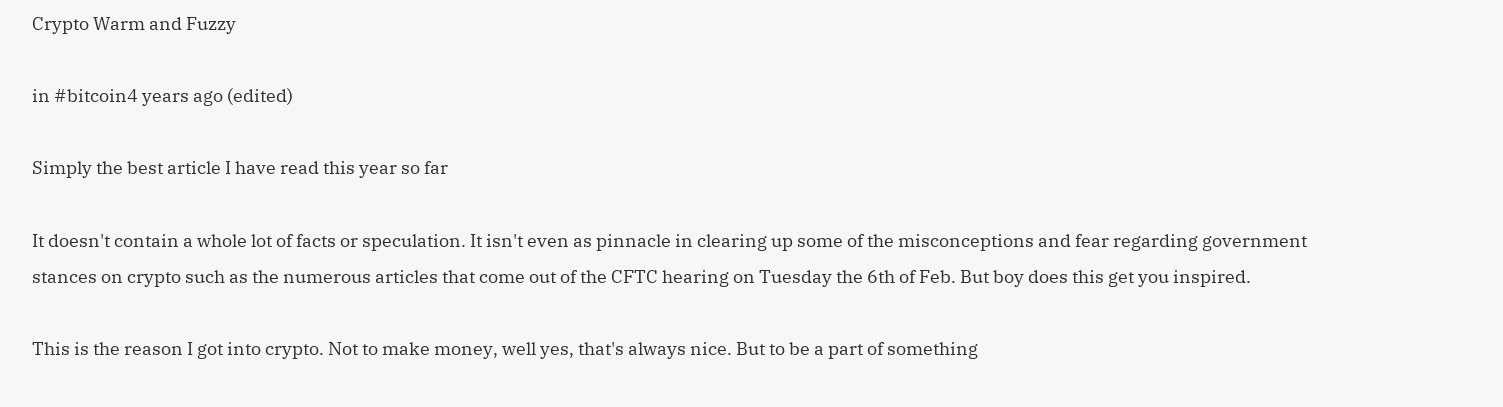Crypto Warm and Fuzzy

in #bitcoin4 years ago (edited)

Simply the best article I have read this year so far

It doesn't contain a whole lot of facts or speculation. It isn't even as pinnacle in clearing up some of the misconceptions and fear regarding government stances on crypto such as the numerous articles that come out of the CFTC hearing on Tuesday the 6th of Feb. But boy does this get you inspired.

This is the reason I got into crypto. Not to make money, well yes, that's always nice. But to be a part of something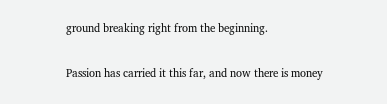ground breaking right from the beginning.

Passion has carried it this far, and now there is money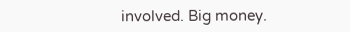involved. Big money.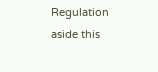Regulation aside this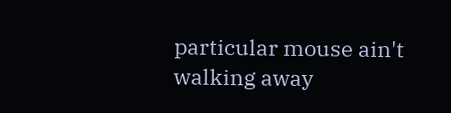particular mouse ain't walking away